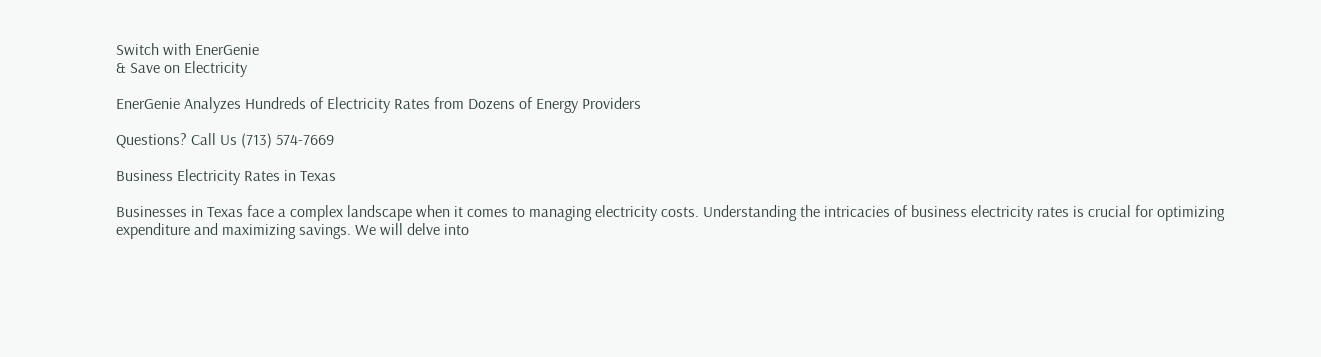Switch with EnerGenie
& Save on Electricity

EnerGenie Analyzes Hundreds of Electricity Rates from Dozens of Energy Providers

Questions? Call Us (713) 574-7669

Business Electricity Rates in Texas

Businesses in Texas face a complex landscape when it comes to managing electricity costs. Understanding the intricacies of business electricity rates is crucial for optimizing expenditure and maximizing savings. We will delve into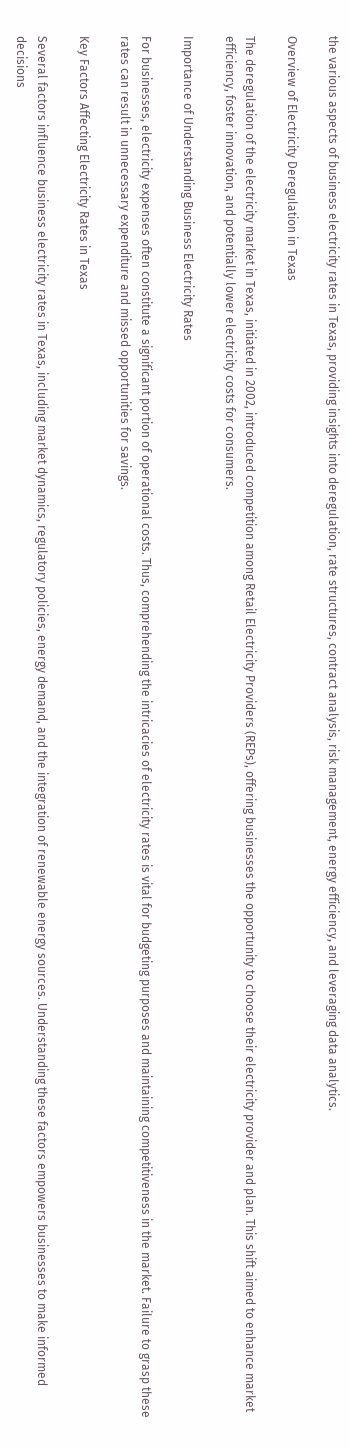the various aspects of business electricity rates in Texas, providing insights into deregulation, rate structures, contract analysis, risk management, energy efficiency, and leveraging data analytics.

Overview of Electricity Deregulation in Texas

The deregulation of the electricity market in Texas, initiated in 2002, introduced competition among Retail Electricity Providers (REPs), offering businesses the opportunity to choose their electricity provider and plan. This shift aimed to enhance market efficiency, foster innovation, and potentially lower electricity costs for consumers.

Importance of Understanding Business Electricity Rates

For businesses, electricity expenses often constitute a significant portion of operational costs. Thus, comprehending the intricacies of electricity rates is vital for budgeting purposes and maintaining competitiveness in the market. Failure to grasp these rates can result in unnecessary expenditure and missed opportunities for savings.

Key Factors Affecting Electricity Rates in Texas

Several factors influence business electricity rates in Texas, including market dynamics, regulatory policies, energy demand, and the integration of renewable energy sources. Understanding these factors empowers businesses to make informed decisions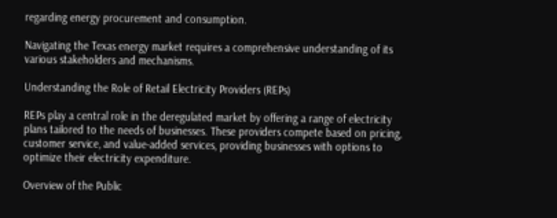regarding energy procurement and consumption.

Navigating the Texas energy market requires a comprehensive understanding of its various stakeholders and mechanisms.

Understanding the Role of Retail Electricity Providers (REPs)

REPs play a central role in the deregulated market by offering a range of electricity plans tailored to the needs of businesses. These providers compete based on pricing, customer service, and value-added services, providing businesses with options to optimize their electricity expenditure.

Overview of the Public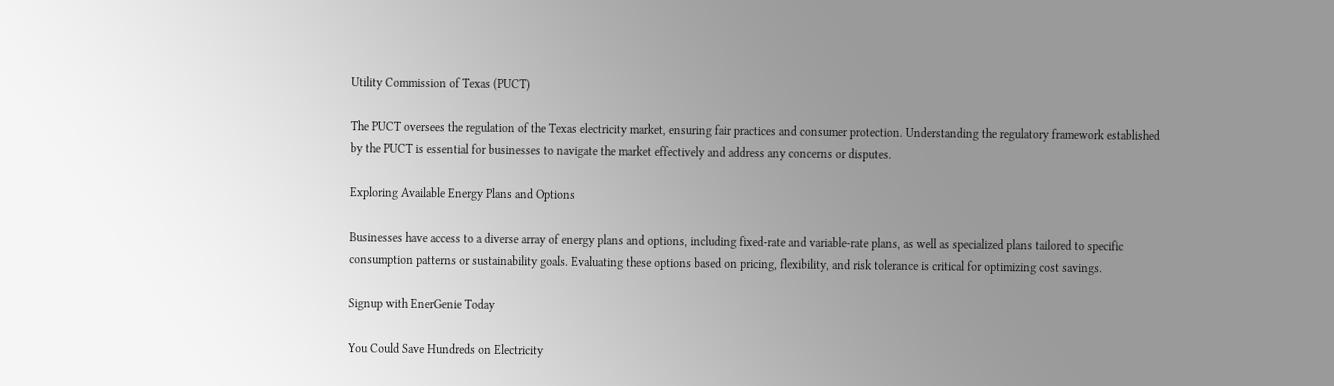Utility Commission of Texas (PUCT)

The PUCT oversees the regulation of the Texas electricity market, ensuring fair practices and consumer protection. Understanding the regulatory framework established by the PUCT is essential for businesses to navigate the market effectively and address any concerns or disputes.

Exploring Available Energy Plans and Options

Businesses have access to a diverse array of energy plans and options, including fixed-rate and variable-rate plans, as well as specialized plans tailored to specific consumption patterns or sustainability goals. Evaluating these options based on pricing, flexibility, and risk tolerance is critical for optimizing cost savings.

Signup with EnerGenie Today

You Could Save Hundreds on Electricity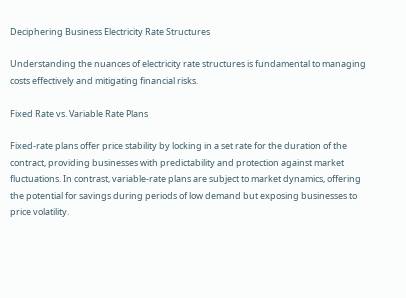Deciphering Business Electricity Rate Structures

Understanding the nuances of electricity rate structures is fundamental to managing costs effectively and mitigating financial risks.

Fixed Rate vs. Variable Rate Plans

Fixed-rate plans offer price stability by locking in a set rate for the duration of the contract, providing businesses with predictability and protection against market fluctuations. In contrast, variable-rate plans are subject to market dynamics, offering the potential for savings during periods of low demand but exposing businesses to price volatility.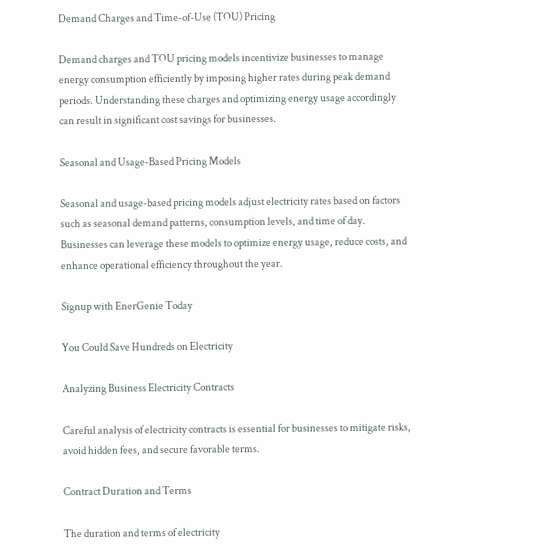Demand Charges and Time-of-Use (TOU) Pricing

Demand charges and TOU pricing models incentivize businesses to manage energy consumption efficiently by imposing higher rates during peak demand periods. Understanding these charges and optimizing energy usage accordingly can result in significant cost savings for businesses.

Seasonal and Usage-Based Pricing Models

Seasonal and usage-based pricing models adjust electricity rates based on factors such as seasonal demand patterns, consumption levels, and time of day. Businesses can leverage these models to optimize energy usage, reduce costs, and enhance operational efficiency throughout the year.

Signup with EnerGenie Today

You Could Save Hundreds on Electricity

Analyzing Business Electricity Contracts

Careful analysis of electricity contracts is essential for businesses to mitigate risks, avoid hidden fees, and secure favorable terms.

Contract Duration and Terms

The duration and terms of electricity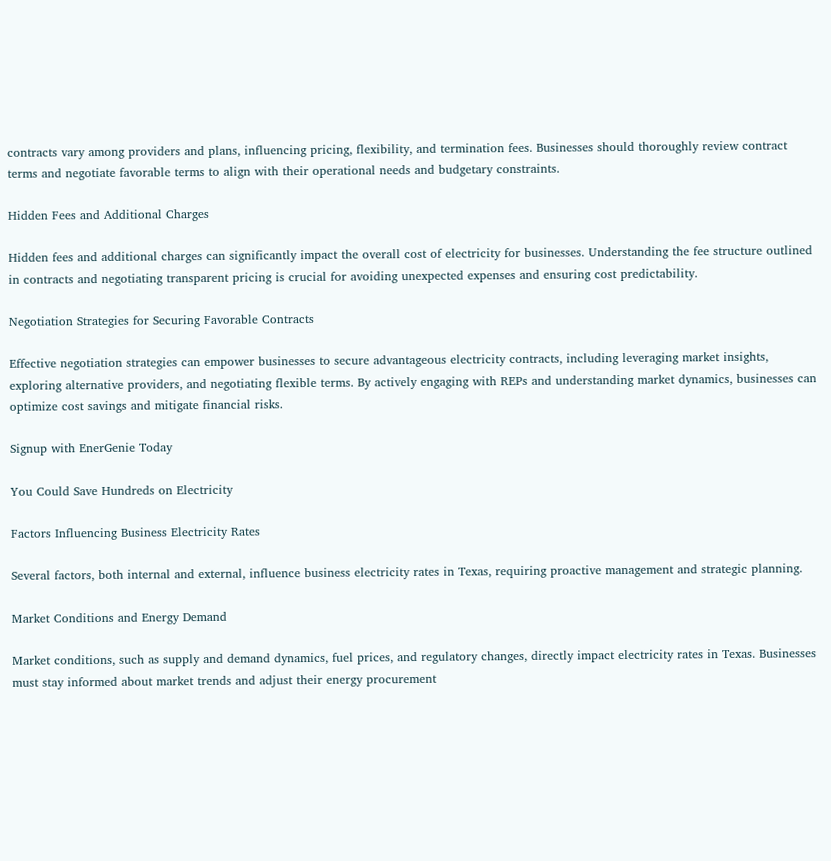contracts vary among providers and plans, influencing pricing, flexibility, and termination fees. Businesses should thoroughly review contract terms and negotiate favorable terms to align with their operational needs and budgetary constraints.

Hidden Fees and Additional Charges

Hidden fees and additional charges can significantly impact the overall cost of electricity for businesses. Understanding the fee structure outlined in contracts and negotiating transparent pricing is crucial for avoiding unexpected expenses and ensuring cost predictability.

Negotiation Strategies for Securing Favorable Contracts

Effective negotiation strategies can empower businesses to secure advantageous electricity contracts, including leveraging market insights, exploring alternative providers, and negotiating flexible terms. By actively engaging with REPs and understanding market dynamics, businesses can optimize cost savings and mitigate financial risks.

Signup with EnerGenie Today

You Could Save Hundreds on Electricity

Factors Influencing Business Electricity Rates

Several factors, both internal and external, influence business electricity rates in Texas, requiring proactive management and strategic planning.

Market Conditions and Energy Demand

Market conditions, such as supply and demand dynamics, fuel prices, and regulatory changes, directly impact electricity rates in Texas. Businesses must stay informed about market trends and adjust their energy procurement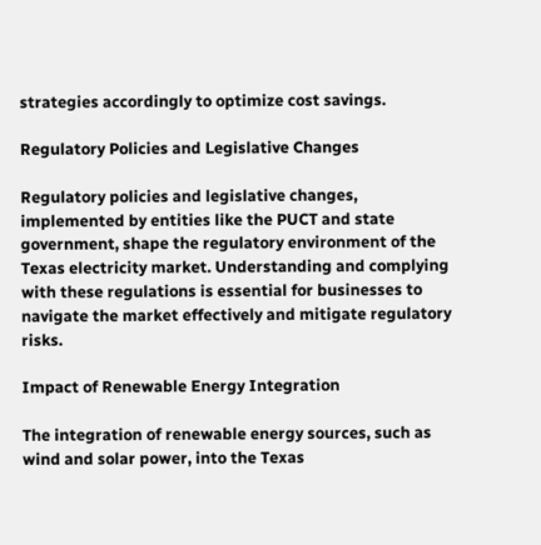strategies accordingly to optimize cost savings.

Regulatory Policies and Legislative Changes

Regulatory policies and legislative changes, implemented by entities like the PUCT and state government, shape the regulatory environment of the Texas electricity market. Understanding and complying with these regulations is essential for businesses to navigate the market effectively and mitigate regulatory risks.

Impact of Renewable Energy Integration

The integration of renewable energy sources, such as wind and solar power, into the Texas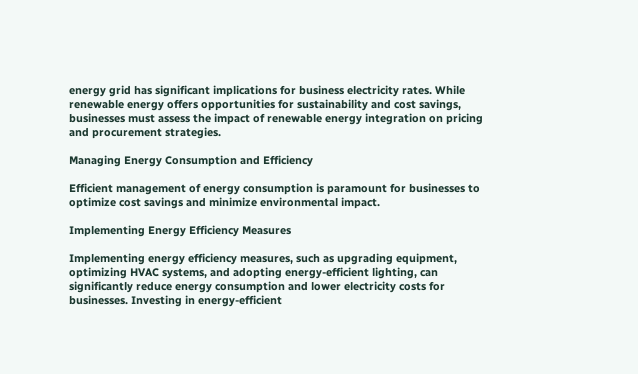energy grid has significant implications for business electricity rates. While renewable energy offers opportunities for sustainability and cost savings, businesses must assess the impact of renewable energy integration on pricing and procurement strategies.

Managing Energy Consumption and Efficiency

Efficient management of energy consumption is paramount for businesses to optimize cost savings and minimize environmental impact.

Implementing Energy Efficiency Measures

Implementing energy efficiency measures, such as upgrading equipment, optimizing HVAC systems, and adopting energy-efficient lighting, can significantly reduce energy consumption and lower electricity costs for businesses. Investing in energy-efficient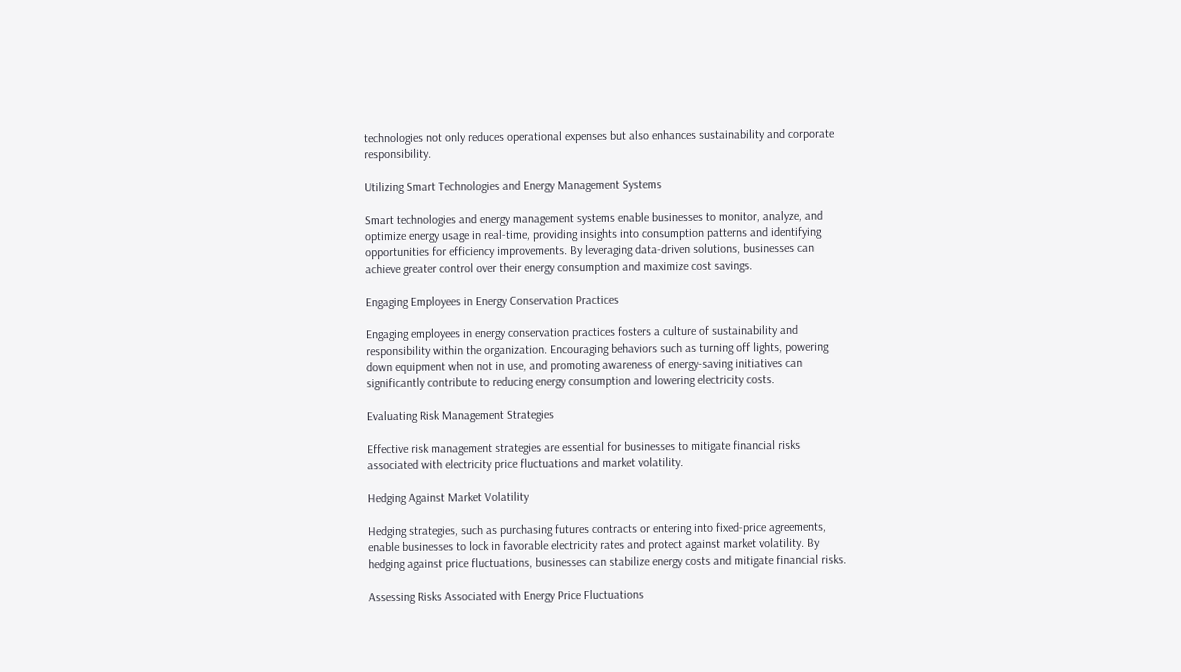technologies not only reduces operational expenses but also enhances sustainability and corporate responsibility.

Utilizing Smart Technologies and Energy Management Systems

Smart technologies and energy management systems enable businesses to monitor, analyze, and optimize energy usage in real-time, providing insights into consumption patterns and identifying opportunities for efficiency improvements. By leveraging data-driven solutions, businesses can achieve greater control over their energy consumption and maximize cost savings.

Engaging Employees in Energy Conservation Practices

Engaging employees in energy conservation practices fosters a culture of sustainability and responsibility within the organization. Encouraging behaviors such as turning off lights, powering down equipment when not in use, and promoting awareness of energy-saving initiatives can significantly contribute to reducing energy consumption and lowering electricity costs.

Evaluating Risk Management Strategies

Effective risk management strategies are essential for businesses to mitigate financial risks associated with electricity price fluctuations and market volatility.

Hedging Against Market Volatility

Hedging strategies, such as purchasing futures contracts or entering into fixed-price agreements, enable businesses to lock in favorable electricity rates and protect against market volatility. By hedging against price fluctuations, businesses can stabilize energy costs and mitigate financial risks.

Assessing Risks Associated with Energy Price Fluctuations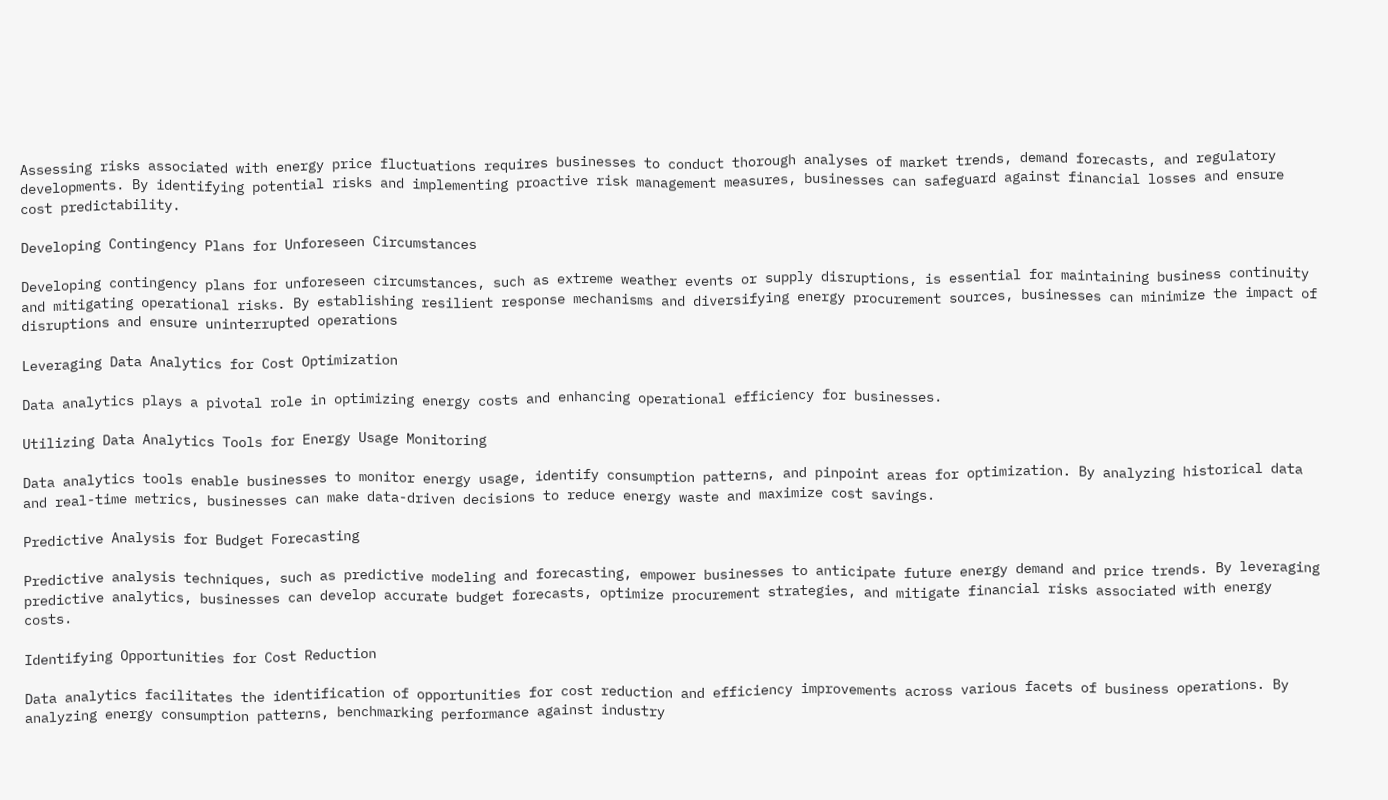Assessing risks associated with energy price fluctuations requires businesses to conduct thorough analyses of market trends, demand forecasts, and regulatory developments. By identifying potential risks and implementing proactive risk management measures, businesses can safeguard against financial losses and ensure cost predictability.

Developing Contingency Plans for Unforeseen Circumstances

Developing contingency plans for unforeseen circumstances, such as extreme weather events or supply disruptions, is essential for maintaining business continuity and mitigating operational risks. By establishing resilient response mechanisms and diversifying energy procurement sources, businesses can minimize the impact of disruptions and ensure uninterrupted operations

Leveraging Data Analytics for Cost Optimization

Data analytics plays a pivotal role in optimizing energy costs and enhancing operational efficiency for businesses.

Utilizing Data Analytics Tools for Energy Usage Monitoring

Data analytics tools enable businesses to monitor energy usage, identify consumption patterns, and pinpoint areas for optimization. By analyzing historical data and real-time metrics, businesses can make data-driven decisions to reduce energy waste and maximize cost savings.

Predictive Analysis for Budget Forecasting

Predictive analysis techniques, such as predictive modeling and forecasting, empower businesses to anticipate future energy demand and price trends. By leveraging predictive analytics, businesses can develop accurate budget forecasts, optimize procurement strategies, and mitigate financial risks associated with energy costs.

Identifying Opportunities for Cost Reduction

Data analytics facilitates the identification of opportunities for cost reduction and efficiency improvements across various facets of business operations. By analyzing energy consumption patterns, benchmarking performance against industry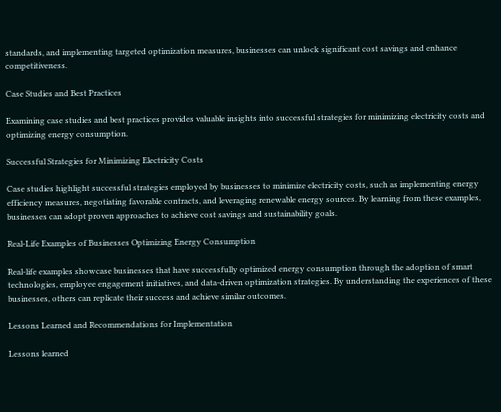standards, and implementing targeted optimization measures, businesses can unlock significant cost savings and enhance competitiveness.

Case Studies and Best Practices

Examining case studies and best practices provides valuable insights into successful strategies for minimizing electricity costs and optimizing energy consumption.

Successful Strategies for Minimizing Electricity Costs

Case studies highlight successful strategies employed by businesses to minimize electricity costs, such as implementing energy efficiency measures, negotiating favorable contracts, and leveraging renewable energy sources. By learning from these examples, businesses can adopt proven approaches to achieve cost savings and sustainability goals.

Real-Life Examples of Businesses Optimizing Energy Consumption

Real-life examples showcase businesses that have successfully optimized energy consumption through the adoption of smart technologies, employee engagement initiatives, and data-driven optimization strategies. By understanding the experiences of these businesses, others can replicate their success and achieve similar outcomes.

Lessons Learned and Recommendations for Implementation

Lessons learned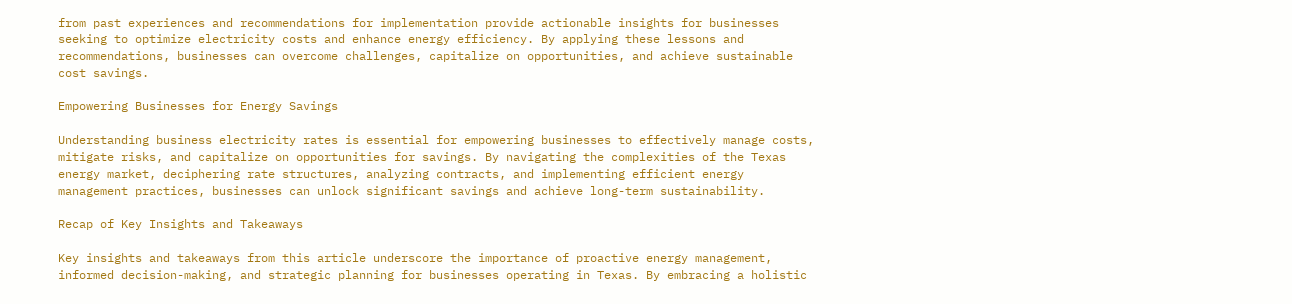from past experiences and recommendations for implementation provide actionable insights for businesses seeking to optimize electricity costs and enhance energy efficiency. By applying these lessons and recommendations, businesses can overcome challenges, capitalize on opportunities, and achieve sustainable cost savings.

Empowering Businesses for Energy Savings

Understanding business electricity rates is essential for empowering businesses to effectively manage costs, mitigate risks, and capitalize on opportunities for savings. By navigating the complexities of the Texas energy market, deciphering rate structures, analyzing contracts, and implementing efficient energy management practices, businesses can unlock significant savings and achieve long-term sustainability.

Recap of Key Insights and Takeaways

Key insights and takeaways from this article underscore the importance of proactive energy management, informed decision-making, and strategic planning for businesses operating in Texas. By embracing a holistic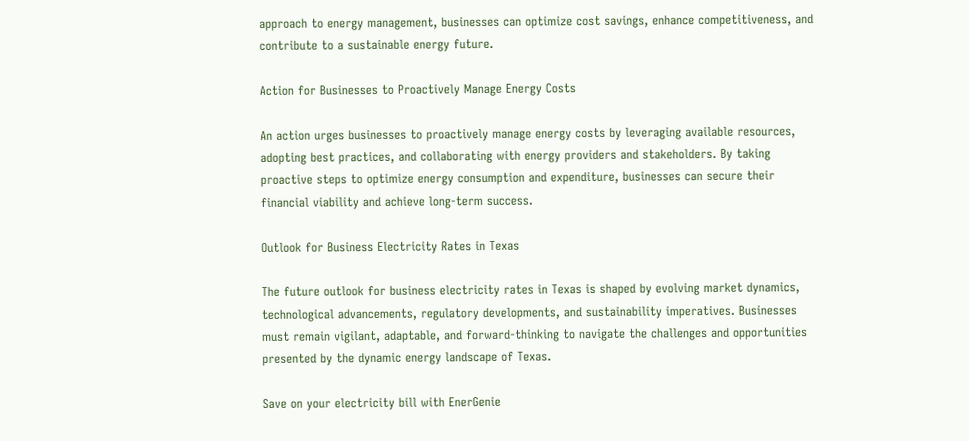approach to energy management, businesses can optimize cost savings, enhance competitiveness, and contribute to a sustainable energy future.

Action for Businesses to Proactively Manage Energy Costs

An action urges businesses to proactively manage energy costs by leveraging available resources, adopting best practices, and collaborating with energy providers and stakeholders. By taking proactive steps to optimize energy consumption and expenditure, businesses can secure their financial viability and achieve long-term success.

Outlook for Business Electricity Rates in Texas

The future outlook for business electricity rates in Texas is shaped by evolving market dynamics, technological advancements, regulatory developments, and sustainability imperatives. Businesses must remain vigilant, adaptable, and forward-thinking to navigate the challenges and opportunities presented by the dynamic energy landscape of Texas.

Save on your electricity bill with EnerGenie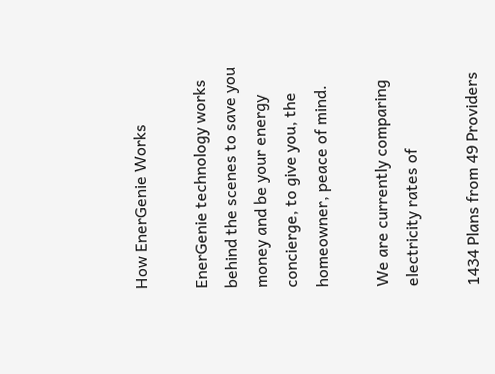How EnerGenie Works

EnerGenie technology works behind the scenes to save you money and be your energy concierge, to give you, the homeowner, peace of mind.

We are currently comparing electricity rates of

1434 Plans from 49 Providers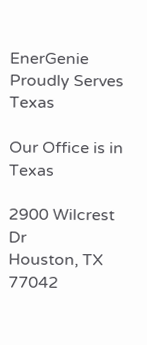EnerGenie Proudly Serves Texas

Our Office is in Texas

2900 Wilcrest Dr
Houston, TX 77042